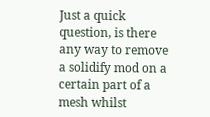Just a quick question, is there any way to remove a solidify mod on a certain part of a mesh whilst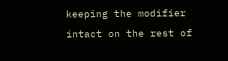keeping the modifier intact on the rest of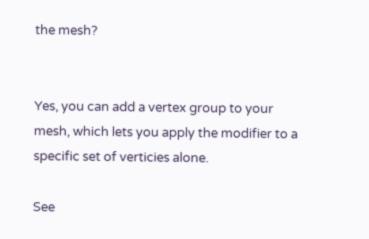the mesh?


Yes, you can add a vertex group to your mesh, which lets you apply the modifier to a specific set of verticies alone.

See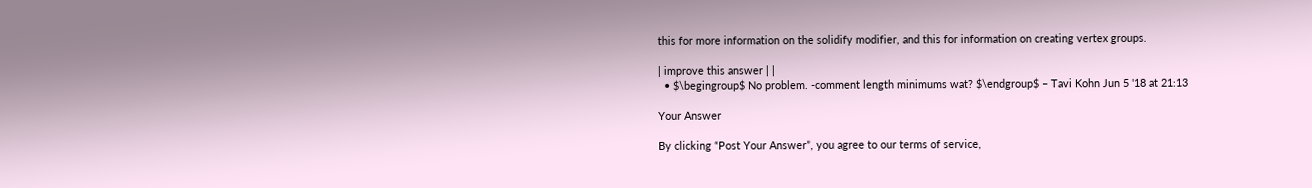this for more information on the solidify modifier, and this for information on creating vertex groups.

| improve this answer | |
  • $\begingroup$ No problem. -comment length minimums wat? $\endgroup$ – Tavi Kohn Jun 5 '18 at 21:13

Your Answer

By clicking “Post Your Answer”, you agree to our terms of service,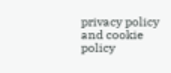privacy policy and cookie policy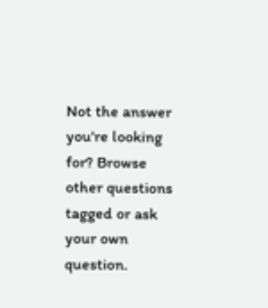Not the answer you're looking for? Browse other questions tagged or ask your own question.